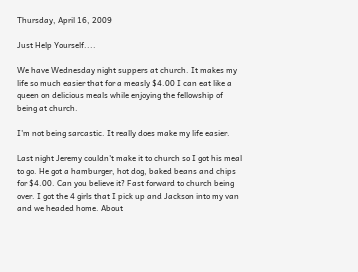Thursday, April 16, 2009

Just Help Yourself....

We have Wednesday night suppers at church. It makes my life so much easier that for a measly $4.00 I can eat like a queen on delicious meals while enjoying the fellowship of being at church.

I'm not being sarcastic. It really does make my life easier.

Last night Jeremy couldn't make it to church so I got his meal to go. He got a hamburger, hot dog, baked beans and chips for $4.00. Can you believe it? Fast forward to church being over. I got the 4 girls that I pick up and Jackson into my van and we headed home. About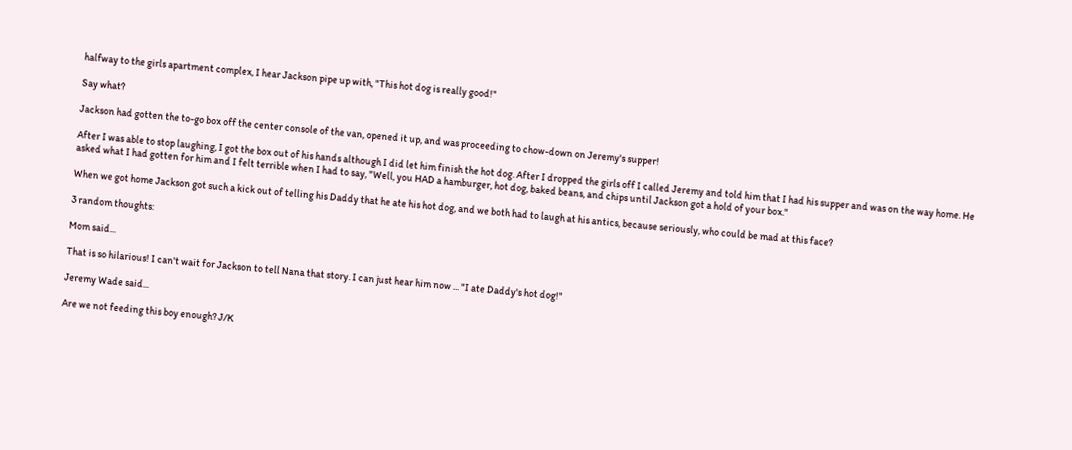halfway to the girls apartment complex, I hear Jackson pipe up with, "This hot dog is really good!"

Say what?

Jackson had gotten the to-go box off the center console of the van, opened it up, and was proceeding to chow-down on Jeremy's supper!

After I was able to stop laughing, I got the box out of his hands although I did let him finish the hot dog. After I dropped the girls off I called Jeremy and told him that I had his supper and was on the way home. He asked what I had gotten for him and I felt terrible when I had to say, "Well, you HAD a hamburger, hot dog, baked beans, and chips until Jackson got a hold of your box."

When we got home Jackson got such a kick out of telling his Daddy that he ate his hot dog, and we both had to laugh at his antics, because seriously, who could be mad at this face?

3 random thoughts:

Mom said...

That is so hilarious! I can't wait for Jackson to tell Nana that story. I can just hear him now ... "I ate Daddy's hot dog!"

Jeremy Wade said...

Are we not feeding this boy enough? J/K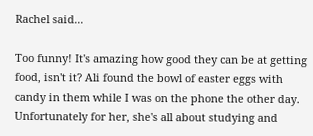Rachel said...

Too funny! It's amazing how good they can be at getting food, isn't it? Ali found the bowl of easter eggs with candy in them while I was on the phone the other day. Unfortunately for her, she's all about studying and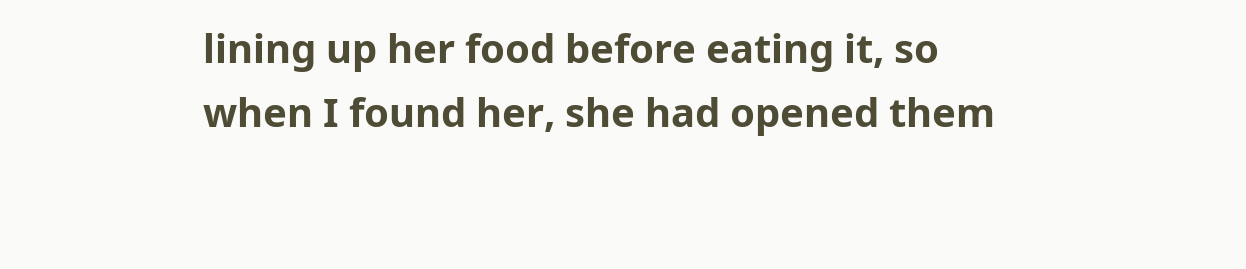lining up her food before eating it, so when I found her, she had opened them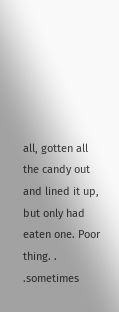all, gotten all the candy out and lined it up, but only had eaten one. Poor thing. . .sometimes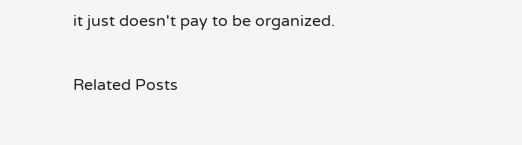it just doesn't pay to be organized.

Related Posts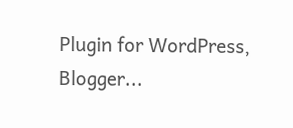Plugin for WordPress, Blogger...